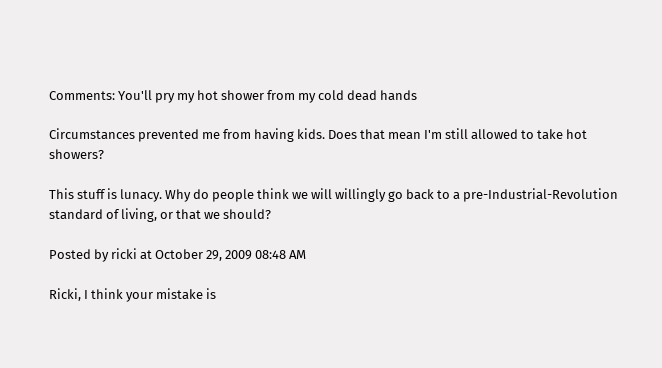Comments: You'll pry my hot shower from my cold dead hands

Circumstances prevented me from having kids. Does that mean I'm still allowed to take hot showers?

This stuff is lunacy. Why do people think we will willingly go back to a pre-Industrial-Revolution standard of living, or that we should?

Posted by ricki at October 29, 2009 08:48 AM

Ricki, I think your mistake is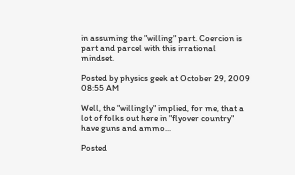in assuming the "willing" part. Coercion is part and parcel with this irrational mindset.

Posted by physics geek at October 29, 2009 08:55 AM

Well, the "willingly" implied, for me, that a lot of folks out here in "flyover country" have guns and ammo...

Posted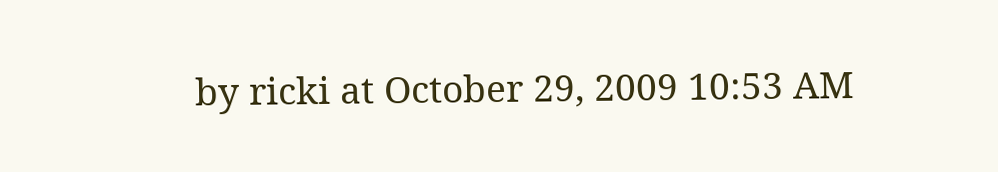by ricki at October 29, 2009 10:53 AM